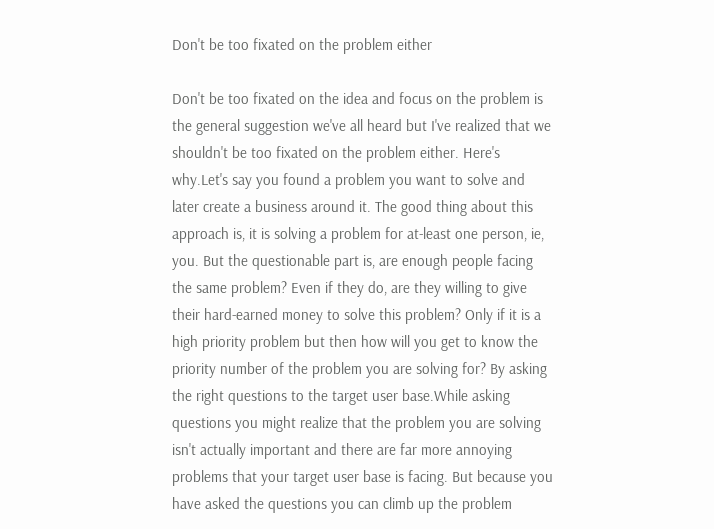Don't be too fixated on the problem either

Don't be too fixated on the idea and focus on the problem is the general suggestion we've all heard but I've realized that we shouldn't be too fixated on the problem either. Here's why.Let's say you found a problem you want to solve and later create a business around it. The good thing about this approach is, it is solving a problem for at-least one person, ie, you. But the questionable part is, are enough people facing the same problem? Even if they do, are they willing to give their hard-earned money to solve this problem? Only if it is a high priority problem but then how will you get to know the priority number of the problem you are solving for? By asking the right questions to the target user base.While asking questions you might realize that the problem you are solving isn't actually important and there are far more annoying problems that your target user base is facing. But because you have asked the questions you can climb up the problem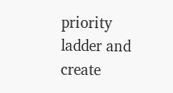priority ladder and create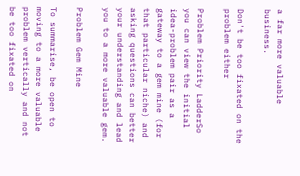a far more valuable business.

Don't be too fixated on the problem either

Problem Priority LadderSo you can view the initial idea-problem pair as a gateway to a gem mine (for that particular niche) and asking questions can better your understanding and lead you to a more valuable gem.

Problem Gem Mine

To summarise, be open to moving to a more valuable problem vertically and not be too fixated on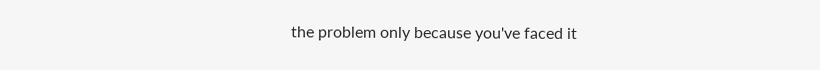the problem only because you've faced it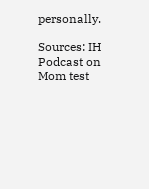personally.

Sources: IH Podcast on Mom test